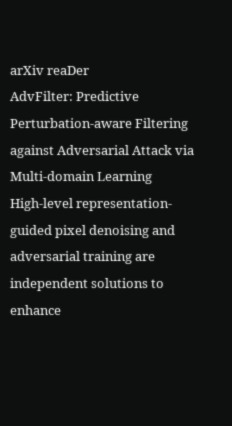arXiv reaDer
AdvFilter: Predictive Perturbation-aware Filtering against Adversarial Attack via Multi-domain Learning
High-level representation-guided pixel denoising and adversarial training are independent solutions to enhance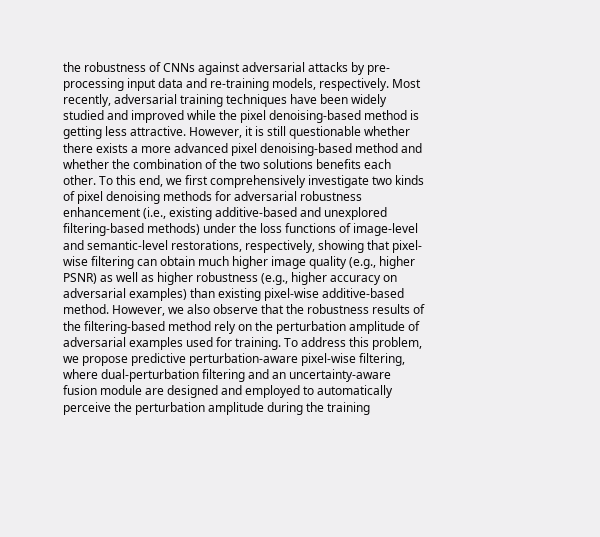the robustness of CNNs against adversarial attacks by pre-processing input data and re-training models, respectively. Most recently, adversarial training techniques have been widely studied and improved while the pixel denoising-based method is getting less attractive. However, it is still questionable whether there exists a more advanced pixel denoising-based method and whether the combination of the two solutions benefits each other. To this end, we first comprehensively investigate two kinds of pixel denoising methods for adversarial robustness enhancement (i.e., existing additive-based and unexplored filtering-based methods) under the loss functions of image-level and semantic-level restorations, respectively, showing that pixel-wise filtering can obtain much higher image quality (e.g., higher PSNR) as well as higher robustness (e.g., higher accuracy on adversarial examples) than existing pixel-wise additive-based method. However, we also observe that the robustness results of the filtering-based method rely on the perturbation amplitude of adversarial examples used for training. To address this problem, we propose predictive perturbation-aware pixel-wise filtering, where dual-perturbation filtering and an uncertainty-aware fusion module are designed and employed to automatically perceive the perturbation amplitude during the training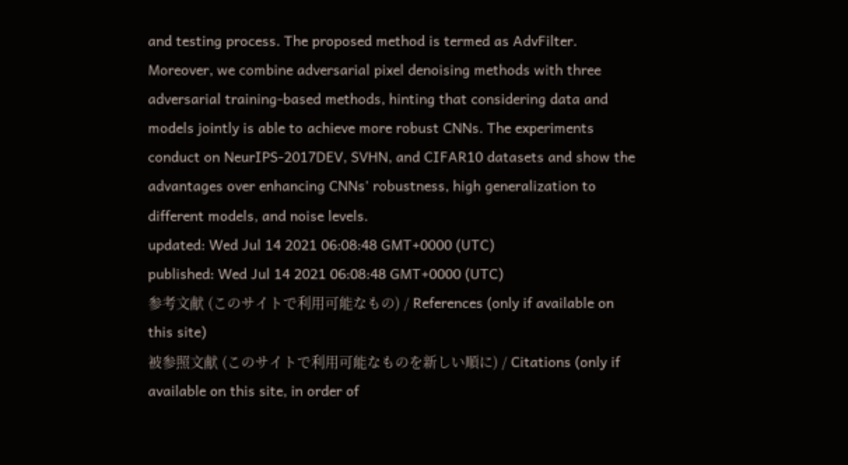and testing process. The proposed method is termed as AdvFilter. Moreover, we combine adversarial pixel denoising methods with three adversarial training-based methods, hinting that considering data and models jointly is able to achieve more robust CNNs. The experiments conduct on NeurIPS-2017DEV, SVHN, and CIFAR10 datasets and show the advantages over enhancing CNNs' robustness, high generalization to different models, and noise levels.
updated: Wed Jul 14 2021 06:08:48 GMT+0000 (UTC)
published: Wed Jul 14 2021 06:08:48 GMT+0000 (UTC)
参考文献 (このサイトで利用可能なもの) / References (only if available on this site)
被参照文献 (このサイトで利用可能なものを新しい順に) / Citations (only if available on this site, in order of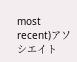most recent)アソシエイト